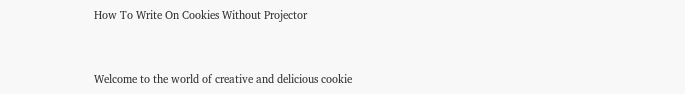How To Write On Cookies Without Projector



Welcome to the world of creative and delicious cookie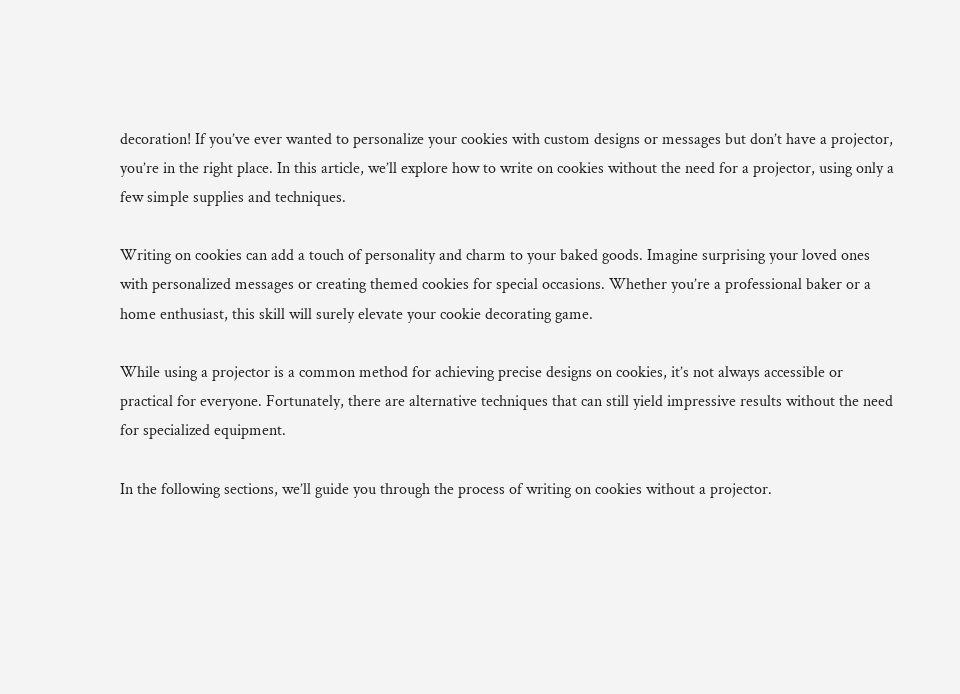decoration! If you’ve ever wanted to personalize your cookies with custom designs or messages but don’t have a projector, you’re in the right place. In this article, we’ll explore how to write on cookies without the need for a projector, using only a few simple supplies and techniques.

Writing on cookies can add a touch of personality and charm to your baked goods. Imagine surprising your loved ones with personalized messages or creating themed cookies for special occasions. Whether you’re a professional baker or a home enthusiast, this skill will surely elevate your cookie decorating game.

While using a projector is a common method for achieving precise designs on cookies, it’s not always accessible or practical for everyone. Fortunately, there are alternative techniques that can still yield impressive results without the need for specialized equipment.

In the following sections, we’ll guide you through the process of writing on cookies without a projector.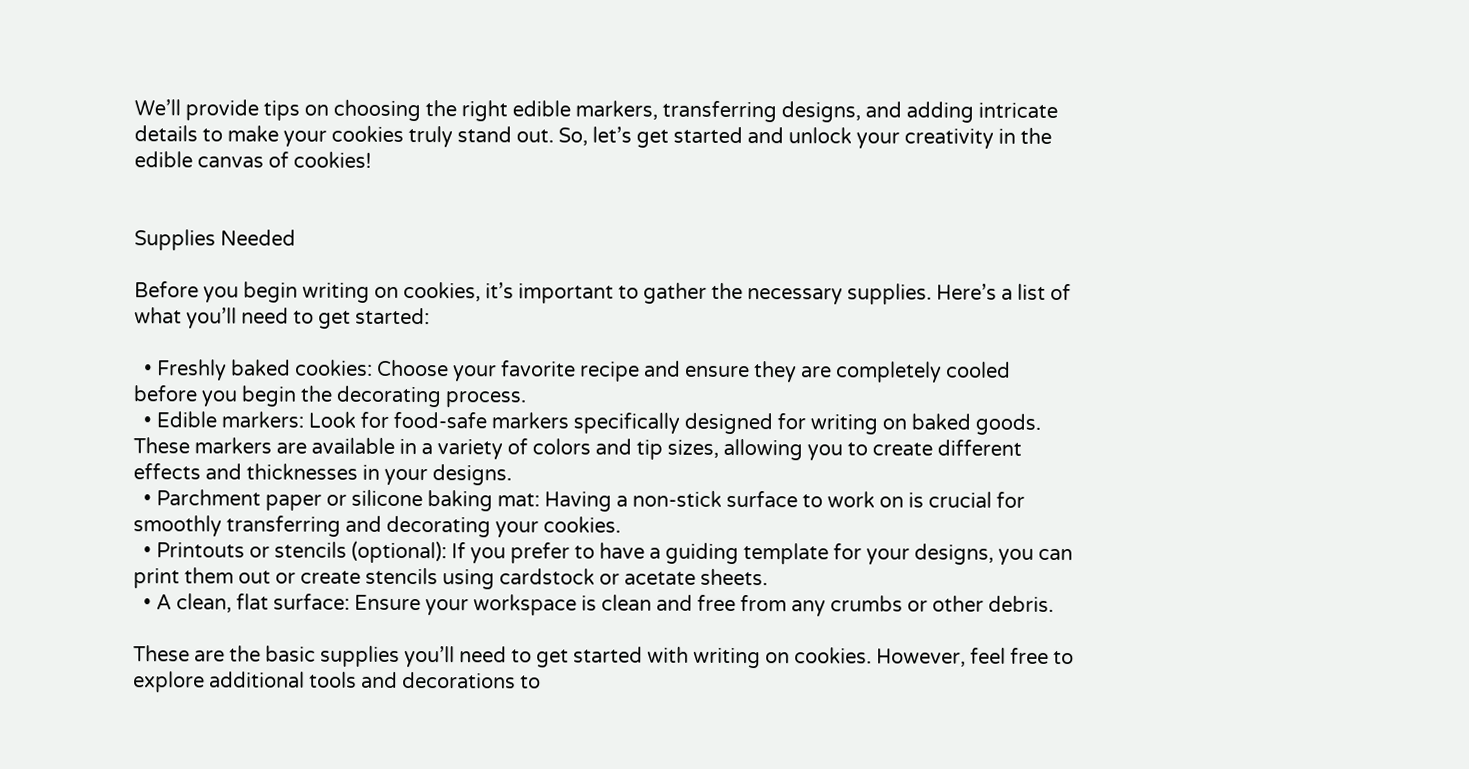We’ll provide tips on choosing the right edible markers, transferring designs, and adding intricate details to make your cookies truly stand out. So, let’s get started and unlock your creativity in the edible canvas of cookies!


Supplies Needed

Before you begin writing on cookies, it’s important to gather the necessary supplies. Here’s a list of what you’ll need to get started:

  • Freshly baked cookies: Choose your favorite recipe and ensure they are completely cooled before you begin the decorating process.
  • Edible markers: Look for food-safe markers specifically designed for writing on baked goods. These markers are available in a variety of colors and tip sizes, allowing you to create different effects and thicknesses in your designs.
  • Parchment paper or silicone baking mat: Having a non-stick surface to work on is crucial for smoothly transferring and decorating your cookies.
  • Printouts or stencils (optional): If you prefer to have a guiding template for your designs, you can print them out or create stencils using cardstock or acetate sheets.
  • A clean, flat surface: Ensure your workspace is clean and free from any crumbs or other debris.

These are the basic supplies you’ll need to get started with writing on cookies. However, feel free to explore additional tools and decorations to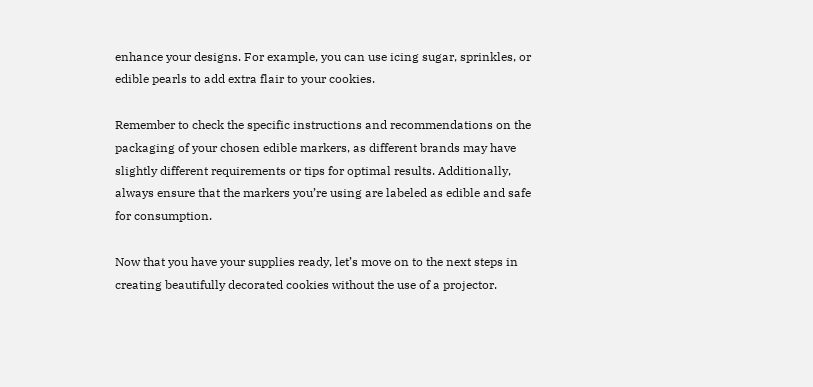enhance your designs. For example, you can use icing sugar, sprinkles, or edible pearls to add extra flair to your cookies.

Remember to check the specific instructions and recommendations on the packaging of your chosen edible markers, as different brands may have slightly different requirements or tips for optimal results. Additionally, always ensure that the markers you’re using are labeled as edible and safe for consumption.

Now that you have your supplies ready, let’s move on to the next steps in creating beautifully decorated cookies without the use of a projector.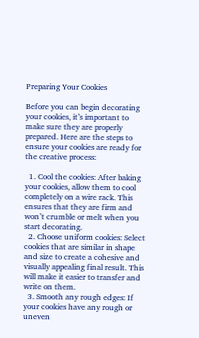Preparing Your Cookies

Before you can begin decorating your cookies, it’s important to make sure they are properly prepared. Here are the steps to ensure your cookies are ready for the creative process:

  1. Cool the cookies: After baking your cookies, allow them to cool completely on a wire rack. This ensures that they are firm and won’t crumble or melt when you start decorating.
  2. Choose uniform cookies: Select cookies that are similar in shape and size to create a cohesive and visually appealing final result. This will make it easier to transfer and write on them.
  3. Smooth any rough edges: If your cookies have any rough or uneven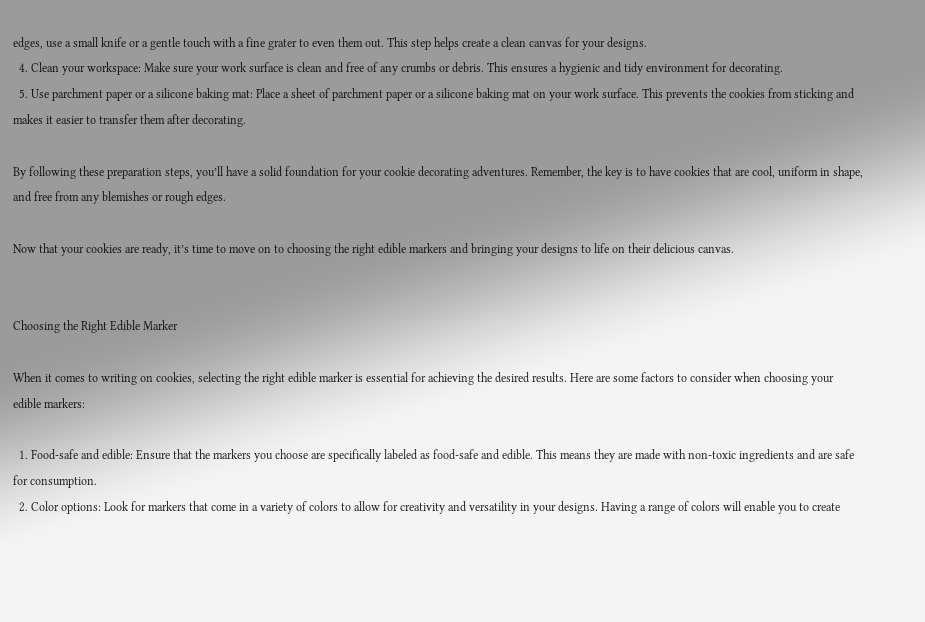edges, use a small knife or a gentle touch with a fine grater to even them out. This step helps create a clean canvas for your designs.
  4. Clean your workspace: Make sure your work surface is clean and free of any crumbs or debris. This ensures a hygienic and tidy environment for decorating.
  5. Use parchment paper or a silicone baking mat: Place a sheet of parchment paper or a silicone baking mat on your work surface. This prevents the cookies from sticking and makes it easier to transfer them after decorating.

By following these preparation steps, you’ll have a solid foundation for your cookie decorating adventures. Remember, the key is to have cookies that are cool, uniform in shape, and free from any blemishes or rough edges.

Now that your cookies are ready, it’s time to move on to choosing the right edible markers and bringing your designs to life on their delicious canvas.


Choosing the Right Edible Marker

When it comes to writing on cookies, selecting the right edible marker is essential for achieving the desired results. Here are some factors to consider when choosing your edible markers:

  1. Food-safe and edible: Ensure that the markers you choose are specifically labeled as food-safe and edible. This means they are made with non-toxic ingredients and are safe for consumption.
  2. Color options: Look for markers that come in a variety of colors to allow for creativity and versatility in your designs. Having a range of colors will enable you to create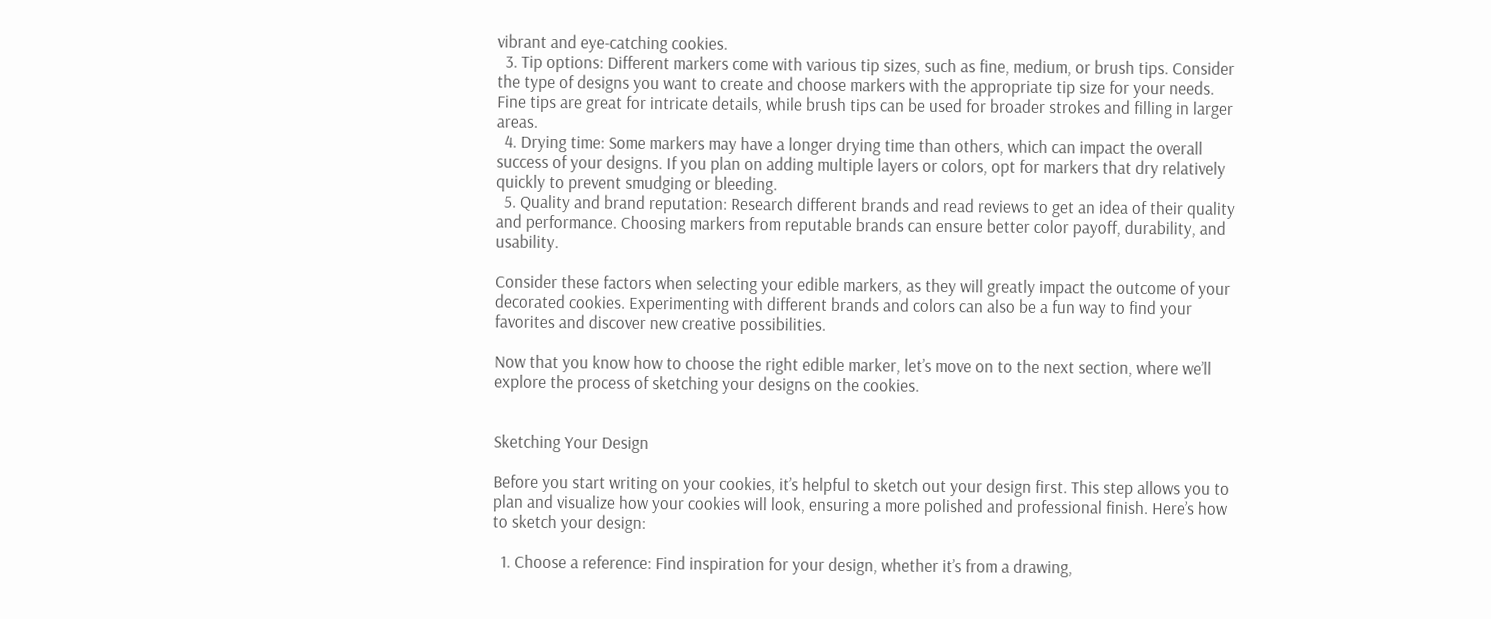vibrant and eye-catching cookies.
  3. Tip options: Different markers come with various tip sizes, such as fine, medium, or brush tips. Consider the type of designs you want to create and choose markers with the appropriate tip size for your needs. Fine tips are great for intricate details, while brush tips can be used for broader strokes and filling in larger areas.
  4. Drying time: Some markers may have a longer drying time than others, which can impact the overall success of your designs. If you plan on adding multiple layers or colors, opt for markers that dry relatively quickly to prevent smudging or bleeding.
  5. Quality and brand reputation: Research different brands and read reviews to get an idea of their quality and performance. Choosing markers from reputable brands can ensure better color payoff, durability, and usability.

Consider these factors when selecting your edible markers, as they will greatly impact the outcome of your decorated cookies. Experimenting with different brands and colors can also be a fun way to find your favorites and discover new creative possibilities.

Now that you know how to choose the right edible marker, let’s move on to the next section, where we’ll explore the process of sketching your designs on the cookies.


Sketching Your Design

Before you start writing on your cookies, it’s helpful to sketch out your design first. This step allows you to plan and visualize how your cookies will look, ensuring a more polished and professional finish. Here’s how to sketch your design:

  1. Choose a reference: Find inspiration for your design, whether it’s from a drawing,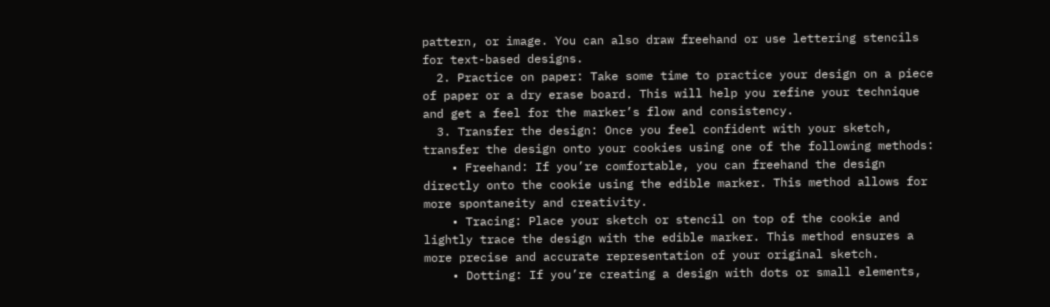pattern, or image. You can also draw freehand or use lettering stencils for text-based designs.
  2. Practice on paper: Take some time to practice your design on a piece of paper or a dry erase board. This will help you refine your technique and get a feel for the marker’s flow and consistency.
  3. Transfer the design: Once you feel confident with your sketch, transfer the design onto your cookies using one of the following methods:
    • Freehand: If you’re comfortable, you can freehand the design directly onto the cookie using the edible marker. This method allows for more spontaneity and creativity.
    • Tracing: Place your sketch or stencil on top of the cookie and lightly trace the design with the edible marker. This method ensures a more precise and accurate representation of your original sketch.
    • Dotting: If you’re creating a design with dots or small elements,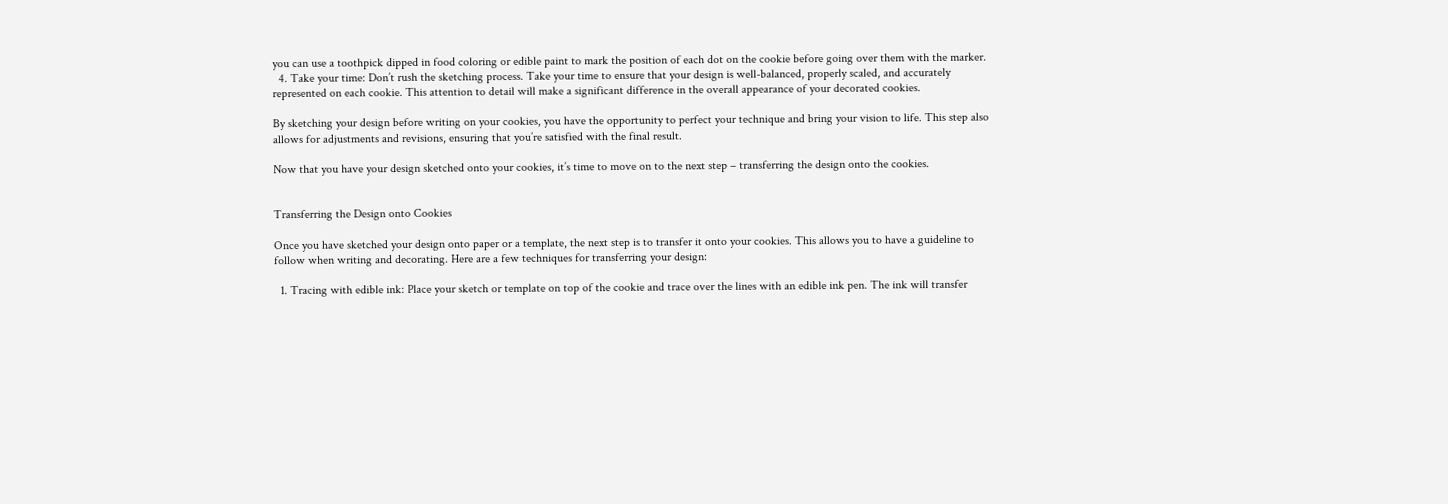you can use a toothpick dipped in food coloring or edible paint to mark the position of each dot on the cookie before going over them with the marker.
  4. Take your time: Don’t rush the sketching process. Take your time to ensure that your design is well-balanced, properly scaled, and accurately represented on each cookie. This attention to detail will make a significant difference in the overall appearance of your decorated cookies.

By sketching your design before writing on your cookies, you have the opportunity to perfect your technique and bring your vision to life. This step also allows for adjustments and revisions, ensuring that you’re satisfied with the final result.

Now that you have your design sketched onto your cookies, it’s time to move on to the next step – transferring the design onto the cookies.


Transferring the Design onto Cookies

Once you have sketched your design onto paper or a template, the next step is to transfer it onto your cookies. This allows you to have a guideline to follow when writing and decorating. Here are a few techniques for transferring your design:

  1. Tracing with edible ink: Place your sketch or template on top of the cookie and trace over the lines with an edible ink pen. The ink will transfer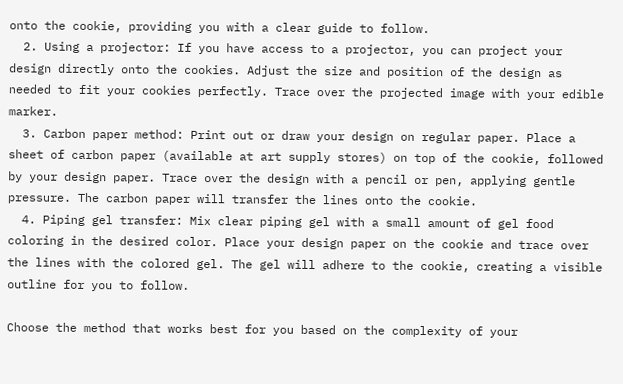onto the cookie, providing you with a clear guide to follow.
  2. Using a projector: If you have access to a projector, you can project your design directly onto the cookies. Adjust the size and position of the design as needed to fit your cookies perfectly. Trace over the projected image with your edible marker.
  3. Carbon paper method: Print out or draw your design on regular paper. Place a sheet of carbon paper (available at art supply stores) on top of the cookie, followed by your design paper. Trace over the design with a pencil or pen, applying gentle pressure. The carbon paper will transfer the lines onto the cookie.
  4. Piping gel transfer: Mix clear piping gel with a small amount of gel food coloring in the desired color. Place your design paper on the cookie and trace over the lines with the colored gel. The gel will adhere to the cookie, creating a visible outline for you to follow.

Choose the method that works best for you based on the complexity of your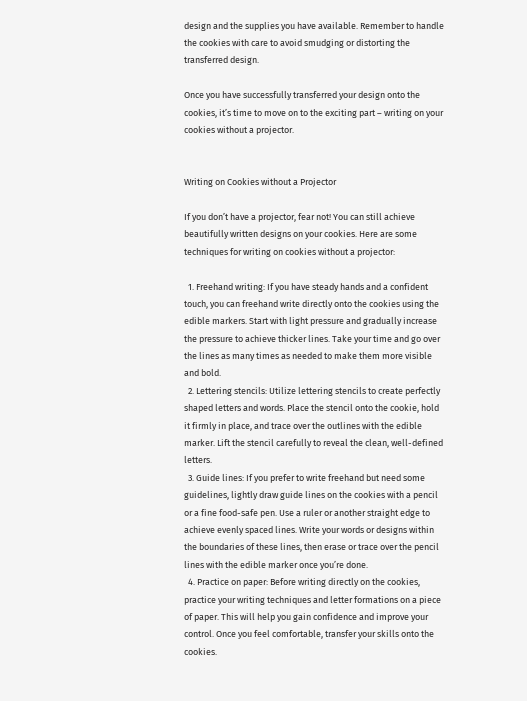design and the supplies you have available. Remember to handle the cookies with care to avoid smudging or distorting the transferred design.

Once you have successfully transferred your design onto the cookies, it’s time to move on to the exciting part – writing on your cookies without a projector.


Writing on Cookies without a Projector

If you don’t have a projector, fear not! You can still achieve beautifully written designs on your cookies. Here are some techniques for writing on cookies without a projector:

  1. Freehand writing: If you have steady hands and a confident touch, you can freehand write directly onto the cookies using the edible markers. Start with light pressure and gradually increase the pressure to achieve thicker lines. Take your time and go over the lines as many times as needed to make them more visible and bold.
  2. Lettering stencils: Utilize lettering stencils to create perfectly shaped letters and words. Place the stencil onto the cookie, hold it firmly in place, and trace over the outlines with the edible marker. Lift the stencil carefully to reveal the clean, well-defined letters.
  3. Guide lines: If you prefer to write freehand but need some guidelines, lightly draw guide lines on the cookies with a pencil or a fine food-safe pen. Use a ruler or another straight edge to achieve evenly spaced lines. Write your words or designs within the boundaries of these lines, then erase or trace over the pencil lines with the edible marker once you’re done.
  4. Practice on paper: Before writing directly on the cookies, practice your writing techniques and letter formations on a piece of paper. This will help you gain confidence and improve your control. Once you feel comfortable, transfer your skills onto the cookies.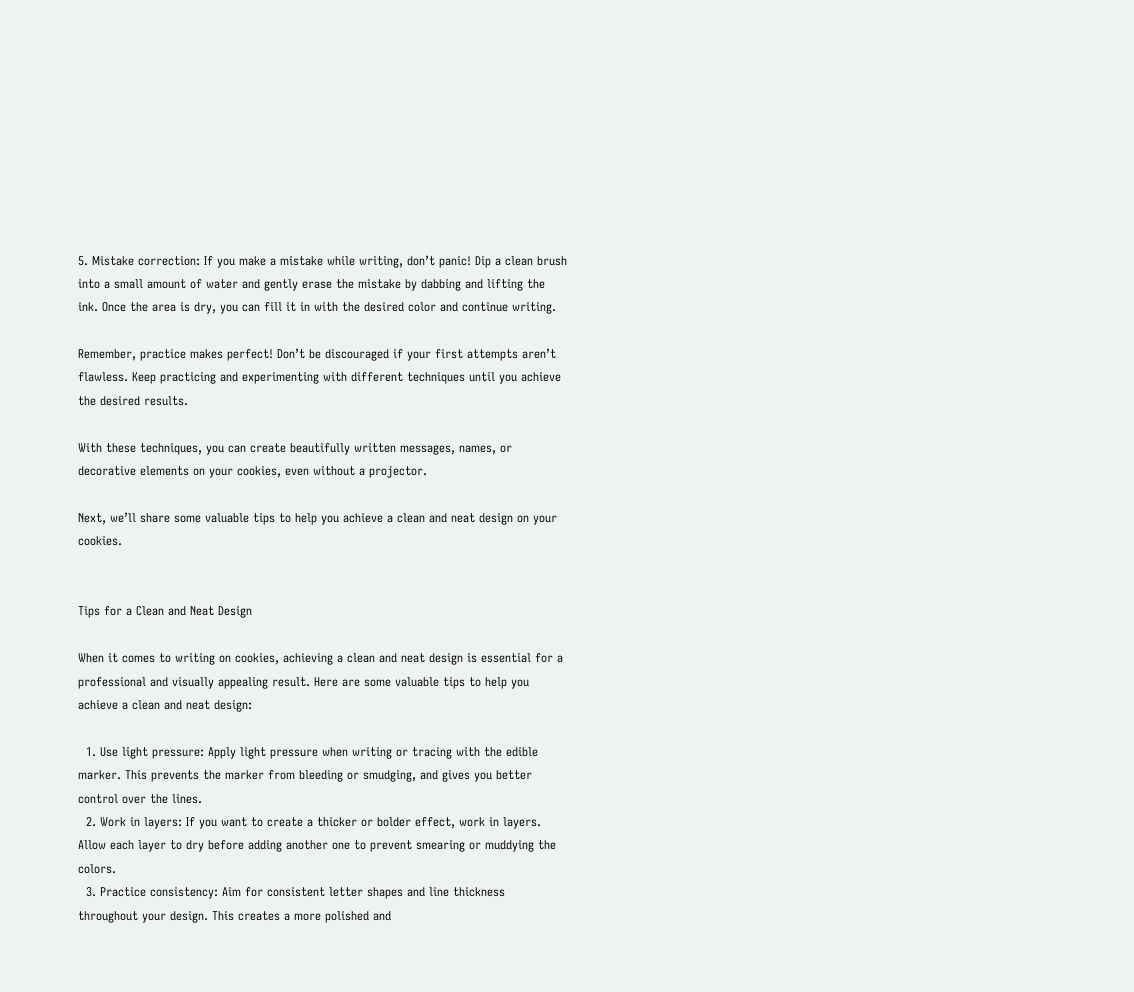5. Mistake correction: If you make a mistake while writing, don’t panic! Dip a clean brush into a small amount of water and gently erase the mistake by dabbing and lifting the ink. Once the area is dry, you can fill it in with the desired color and continue writing.

Remember, practice makes perfect! Don’t be discouraged if your first attempts aren’t flawless. Keep practicing and experimenting with different techniques until you achieve the desired results.

With these techniques, you can create beautifully written messages, names, or decorative elements on your cookies, even without a projector.

Next, we’ll share some valuable tips to help you achieve a clean and neat design on your cookies.


Tips for a Clean and Neat Design

When it comes to writing on cookies, achieving a clean and neat design is essential for a professional and visually appealing result. Here are some valuable tips to help you achieve a clean and neat design:

  1. Use light pressure: Apply light pressure when writing or tracing with the edible marker. This prevents the marker from bleeding or smudging, and gives you better control over the lines.
  2. Work in layers: If you want to create a thicker or bolder effect, work in layers. Allow each layer to dry before adding another one to prevent smearing or muddying the colors.
  3. Practice consistency: Aim for consistent letter shapes and line thickness throughout your design. This creates a more polished and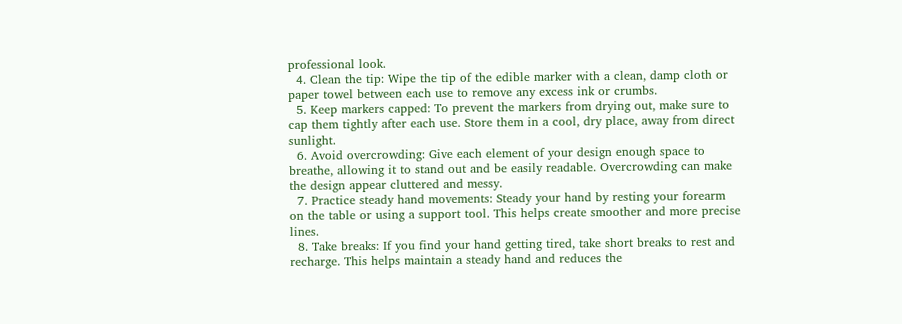professional look.
  4. Clean the tip: Wipe the tip of the edible marker with a clean, damp cloth or paper towel between each use to remove any excess ink or crumbs.
  5. Keep markers capped: To prevent the markers from drying out, make sure to cap them tightly after each use. Store them in a cool, dry place, away from direct sunlight.
  6. Avoid overcrowding: Give each element of your design enough space to breathe, allowing it to stand out and be easily readable. Overcrowding can make the design appear cluttered and messy.
  7. Practice steady hand movements: Steady your hand by resting your forearm on the table or using a support tool. This helps create smoother and more precise lines.
  8. Take breaks: If you find your hand getting tired, take short breaks to rest and recharge. This helps maintain a steady hand and reduces the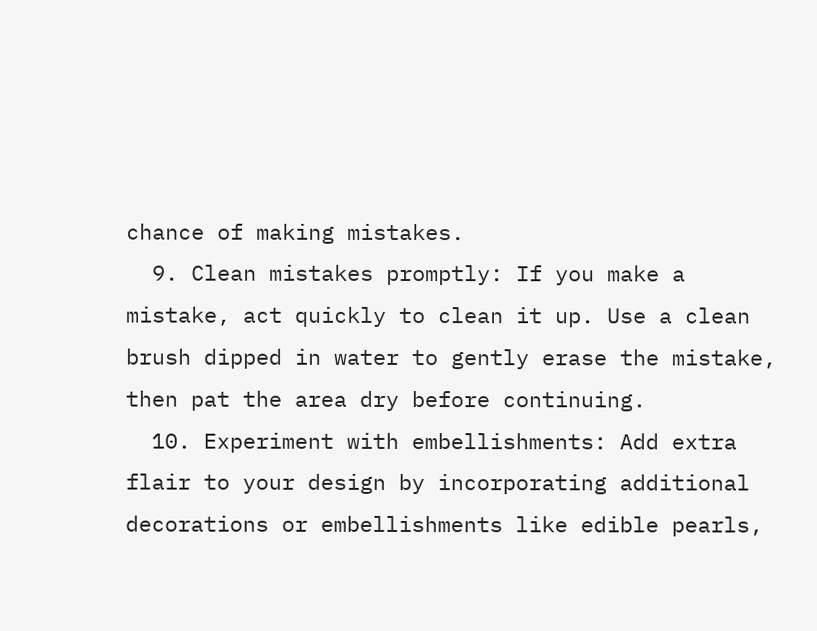chance of making mistakes.
  9. Clean mistakes promptly: If you make a mistake, act quickly to clean it up. Use a clean brush dipped in water to gently erase the mistake, then pat the area dry before continuing.
  10. Experiment with embellishments: Add extra flair to your design by incorporating additional decorations or embellishments like edible pearls,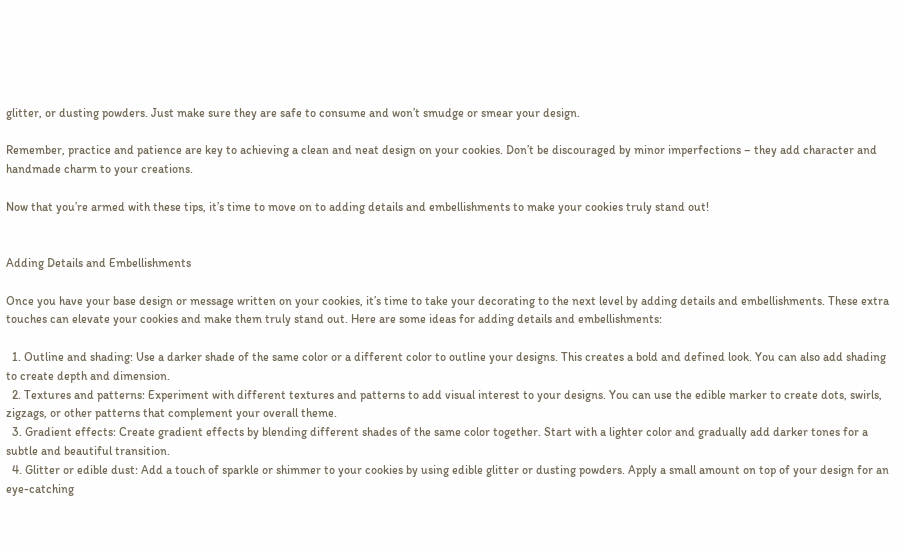glitter, or dusting powders. Just make sure they are safe to consume and won’t smudge or smear your design.

Remember, practice and patience are key to achieving a clean and neat design on your cookies. Don’t be discouraged by minor imperfections – they add character and handmade charm to your creations.

Now that you’re armed with these tips, it’s time to move on to adding details and embellishments to make your cookies truly stand out!


Adding Details and Embellishments

Once you have your base design or message written on your cookies, it’s time to take your decorating to the next level by adding details and embellishments. These extra touches can elevate your cookies and make them truly stand out. Here are some ideas for adding details and embellishments:

  1. Outline and shading: Use a darker shade of the same color or a different color to outline your designs. This creates a bold and defined look. You can also add shading to create depth and dimension.
  2. Textures and patterns: Experiment with different textures and patterns to add visual interest to your designs. You can use the edible marker to create dots, swirls, zigzags, or other patterns that complement your overall theme.
  3. Gradient effects: Create gradient effects by blending different shades of the same color together. Start with a lighter color and gradually add darker tones for a subtle and beautiful transition.
  4. Glitter or edible dust: Add a touch of sparkle or shimmer to your cookies by using edible glitter or dusting powders. Apply a small amount on top of your design for an eye-catching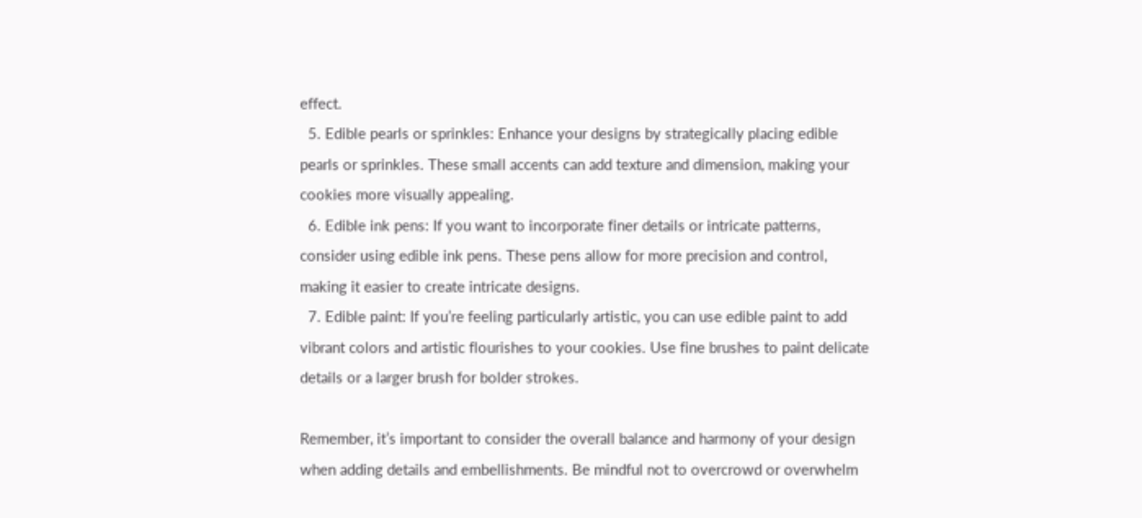effect.
  5. Edible pearls or sprinkles: Enhance your designs by strategically placing edible pearls or sprinkles. These small accents can add texture and dimension, making your cookies more visually appealing.
  6. Edible ink pens: If you want to incorporate finer details or intricate patterns, consider using edible ink pens. These pens allow for more precision and control, making it easier to create intricate designs.
  7. Edible paint: If you’re feeling particularly artistic, you can use edible paint to add vibrant colors and artistic flourishes to your cookies. Use fine brushes to paint delicate details or a larger brush for bolder strokes.

Remember, it’s important to consider the overall balance and harmony of your design when adding details and embellishments. Be mindful not to overcrowd or overwhelm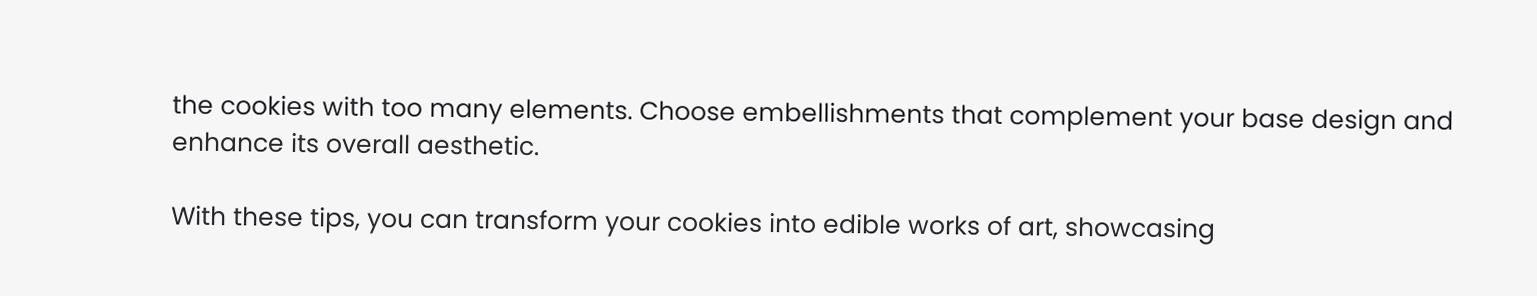the cookies with too many elements. Choose embellishments that complement your base design and enhance its overall aesthetic.

With these tips, you can transform your cookies into edible works of art, showcasing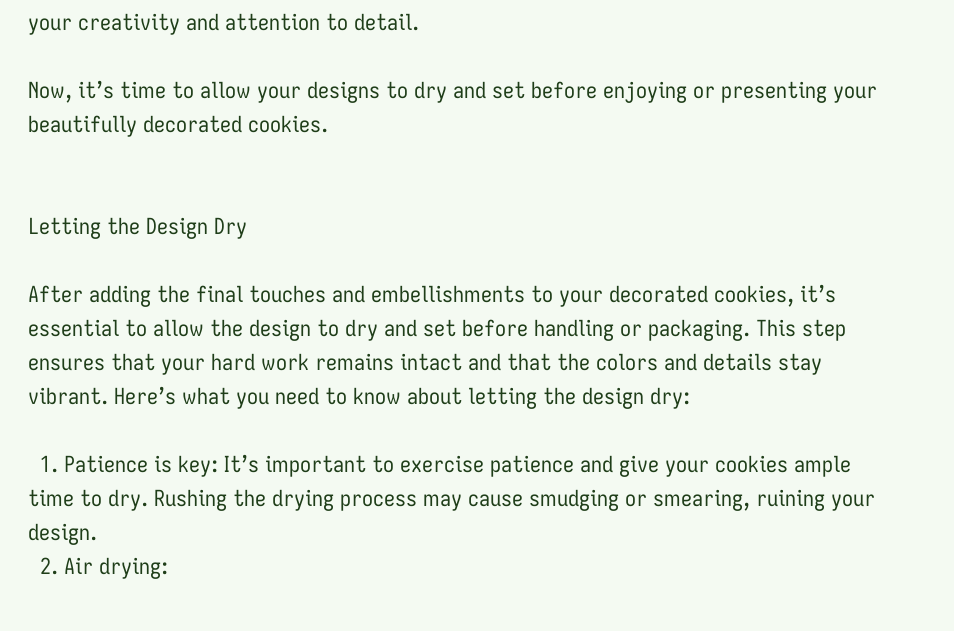your creativity and attention to detail.

Now, it’s time to allow your designs to dry and set before enjoying or presenting your beautifully decorated cookies.


Letting the Design Dry

After adding the final touches and embellishments to your decorated cookies, it’s essential to allow the design to dry and set before handling or packaging. This step ensures that your hard work remains intact and that the colors and details stay vibrant. Here’s what you need to know about letting the design dry:

  1. Patience is key: It’s important to exercise patience and give your cookies ample time to dry. Rushing the drying process may cause smudging or smearing, ruining your design.
  2. Air drying: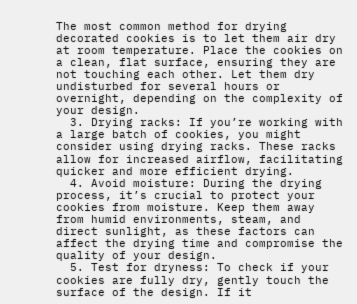The most common method for drying decorated cookies is to let them air dry at room temperature. Place the cookies on a clean, flat surface, ensuring they are not touching each other. Let them dry undisturbed for several hours or overnight, depending on the complexity of your design.
  3. Drying racks: If you’re working with a large batch of cookies, you might consider using drying racks. These racks allow for increased airflow, facilitating quicker and more efficient drying.
  4. Avoid moisture: During the drying process, it’s crucial to protect your cookies from moisture. Keep them away from humid environments, steam, and direct sunlight, as these factors can affect the drying time and compromise the quality of your design.
  5. Test for dryness: To check if your cookies are fully dry, gently touch the surface of the design. If it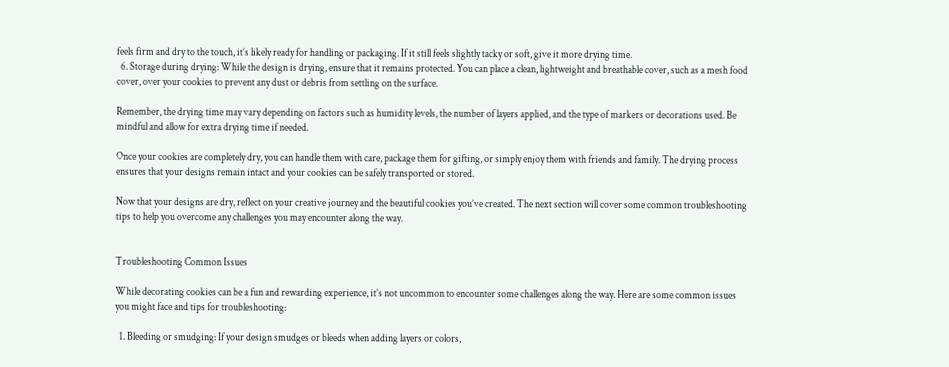feels firm and dry to the touch, it’s likely ready for handling or packaging. If it still feels slightly tacky or soft, give it more drying time.
  6. Storage during drying: While the design is drying, ensure that it remains protected. You can place a clean, lightweight and breathable cover, such as a mesh food cover, over your cookies to prevent any dust or debris from settling on the surface.

Remember, the drying time may vary depending on factors such as humidity levels, the number of layers applied, and the type of markers or decorations used. Be mindful and allow for extra drying time if needed.

Once your cookies are completely dry, you can handle them with care, package them for gifting, or simply enjoy them with friends and family. The drying process ensures that your designs remain intact and your cookies can be safely transported or stored.

Now that your designs are dry, reflect on your creative journey and the beautiful cookies you’ve created. The next section will cover some common troubleshooting tips to help you overcome any challenges you may encounter along the way.


Troubleshooting Common Issues

While decorating cookies can be a fun and rewarding experience, it’s not uncommon to encounter some challenges along the way. Here are some common issues you might face and tips for troubleshooting:

  1. Bleeding or smudging: If your design smudges or bleeds when adding layers or colors,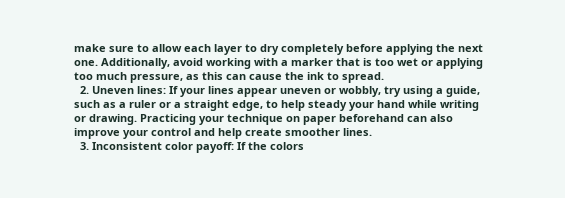make sure to allow each layer to dry completely before applying the next one. Additionally, avoid working with a marker that is too wet or applying too much pressure, as this can cause the ink to spread.
  2. Uneven lines: If your lines appear uneven or wobbly, try using a guide, such as a ruler or a straight edge, to help steady your hand while writing or drawing. Practicing your technique on paper beforehand can also improve your control and help create smoother lines.
  3. Inconsistent color payoff: If the colors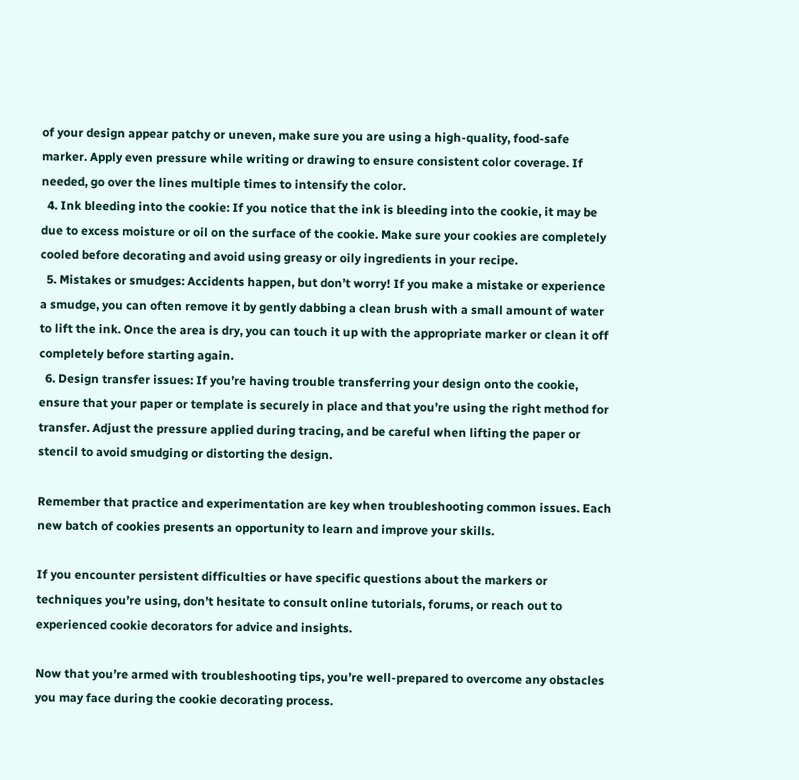of your design appear patchy or uneven, make sure you are using a high-quality, food-safe marker. Apply even pressure while writing or drawing to ensure consistent color coverage. If needed, go over the lines multiple times to intensify the color.
  4. Ink bleeding into the cookie: If you notice that the ink is bleeding into the cookie, it may be due to excess moisture or oil on the surface of the cookie. Make sure your cookies are completely cooled before decorating and avoid using greasy or oily ingredients in your recipe.
  5. Mistakes or smudges: Accidents happen, but don’t worry! If you make a mistake or experience a smudge, you can often remove it by gently dabbing a clean brush with a small amount of water to lift the ink. Once the area is dry, you can touch it up with the appropriate marker or clean it off completely before starting again.
  6. Design transfer issues: If you’re having trouble transferring your design onto the cookie, ensure that your paper or template is securely in place and that you’re using the right method for transfer. Adjust the pressure applied during tracing, and be careful when lifting the paper or stencil to avoid smudging or distorting the design.

Remember that practice and experimentation are key when troubleshooting common issues. Each new batch of cookies presents an opportunity to learn and improve your skills.

If you encounter persistent difficulties or have specific questions about the markers or techniques you’re using, don’t hesitate to consult online tutorials, forums, or reach out to experienced cookie decorators for advice and insights.

Now that you’re armed with troubleshooting tips, you’re well-prepared to overcome any obstacles you may face during the cookie decorating process.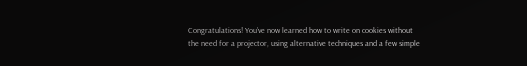Congratulations! You’ve now learned how to write on cookies without the need for a projector, using alternative techniques and a few simple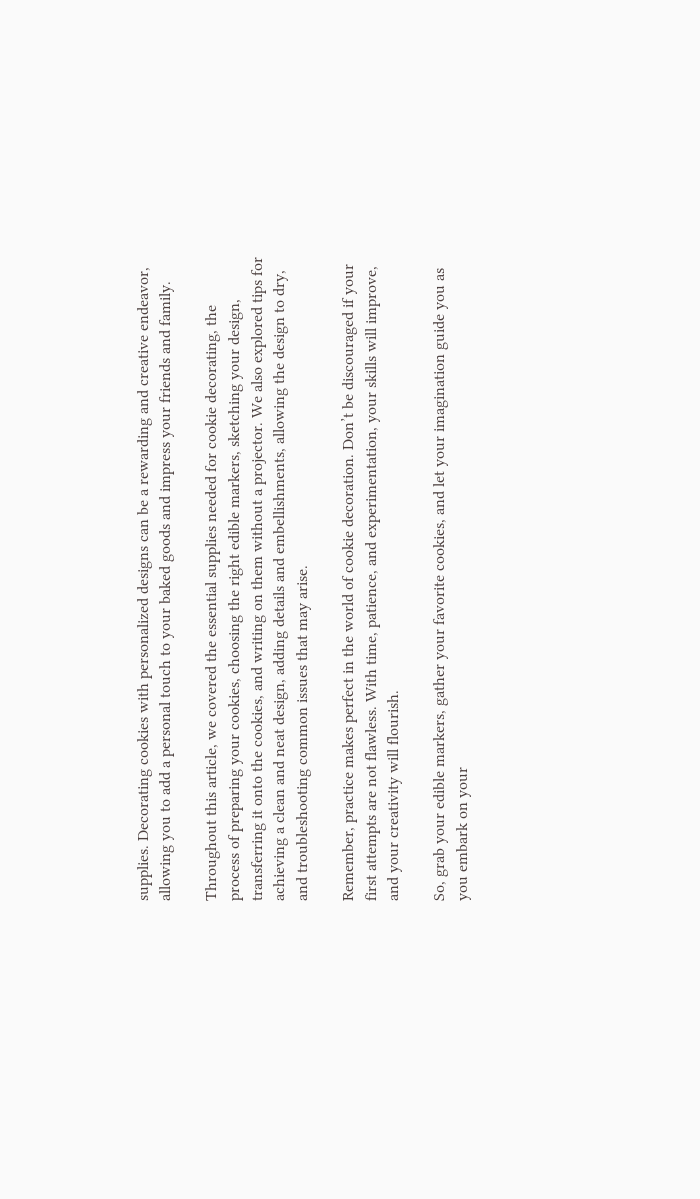supplies. Decorating cookies with personalized designs can be a rewarding and creative endeavor, allowing you to add a personal touch to your baked goods and impress your friends and family.

Throughout this article, we covered the essential supplies needed for cookie decorating, the process of preparing your cookies, choosing the right edible markers, sketching your design, transferring it onto the cookies, and writing on them without a projector. We also explored tips for achieving a clean and neat design, adding details and embellishments, allowing the design to dry, and troubleshooting common issues that may arise.

Remember, practice makes perfect in the world of cookie decoration. Don’t be discouraged if your first attempts are not flawless. With time, patience, and experimentation, your skills will improve, and your creativity will flourish.

So, grab your edible markers, gather your favorite cookies, and let your imagination guide you as you embark on your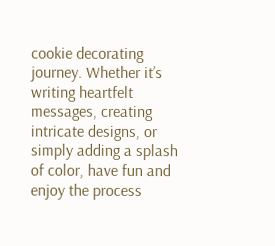cookie decorating journey. Whether it’s writing heartfelt messages, creating intricate designs, or simply adding a splash of color, have fun and enjoy the process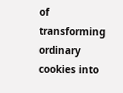of transforming ordinary cookies into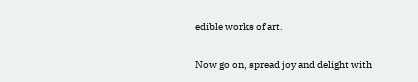edible works of art.

Now go on, spread joy and delight with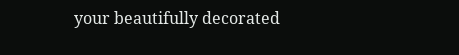your beautifully decorated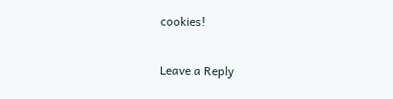cookies!

Leave a Reply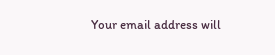Your email address will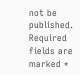not be published. Required fields are marked *